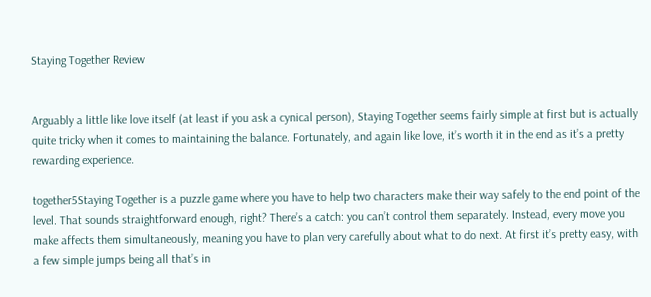Staying Together Review


Arguably a little like love itself (at least if you ask a cynical person), Staying Together seems fairly simple at first but is actually quite tricky when it comes to maintaining the balance. Fortunately, and again like love, it’s worth it in the end as it’s a pretty rewarding experience.

together5Staying Together is a puzzle game where you have to help two characters make their way safely to the end point of the level. That sounds straightforward enough, right? There’s a catch: you can’t control them separately. Instead, every move you make affects them simultaneously, meaning you have to plan very carefully about what to do next. At first it’s pretty easy, with a few simple jumps being all that’s in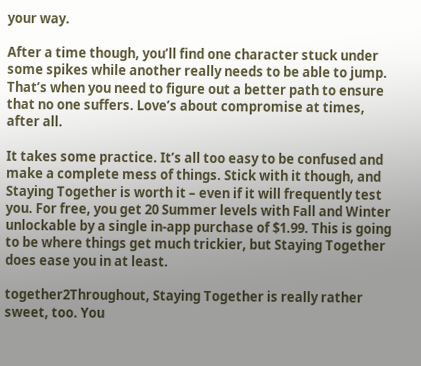your way.

After a time though, you’ll find one character stuck under some spikes while another really needs to be able to jump. That’s when you need to figure out a better path to ensure that no one suffers. Love’s about compromise at times, after all.

It takes some practice. It’s all too easy to be confused and make a complete mess of things. Stick with it though, and Staying Together is worth it – even if it will frequently test you. For free, you get 20 Summer levels with Fall and Winter unlockable by a single in-app purchase of $1.99. This is going to be where things get much trickier, but Staying Together does ease you in at least.

together2Throughout, Staying Together is really rather sweet, too. You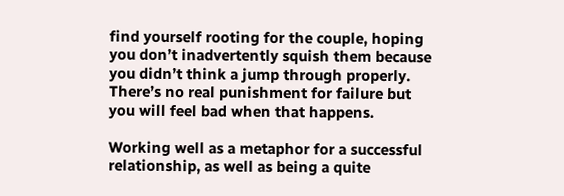find yourself rooting for the couple, hoping you don’t inadvertently squish them because you didn’t think a jump through properly. There’s no real punishment for failure but you will feel bad when that happens.

Working well as a metaphor for a successful relationship, as well as being a quite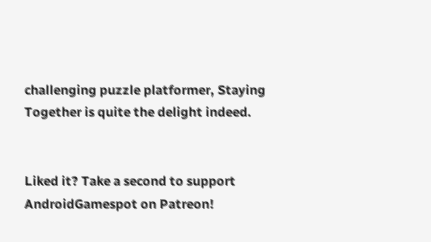challenging puzzle platformer, Staying Together is quite the delight indeed.


Liked it? Take a second to support AndroidGamespot on Patreon!